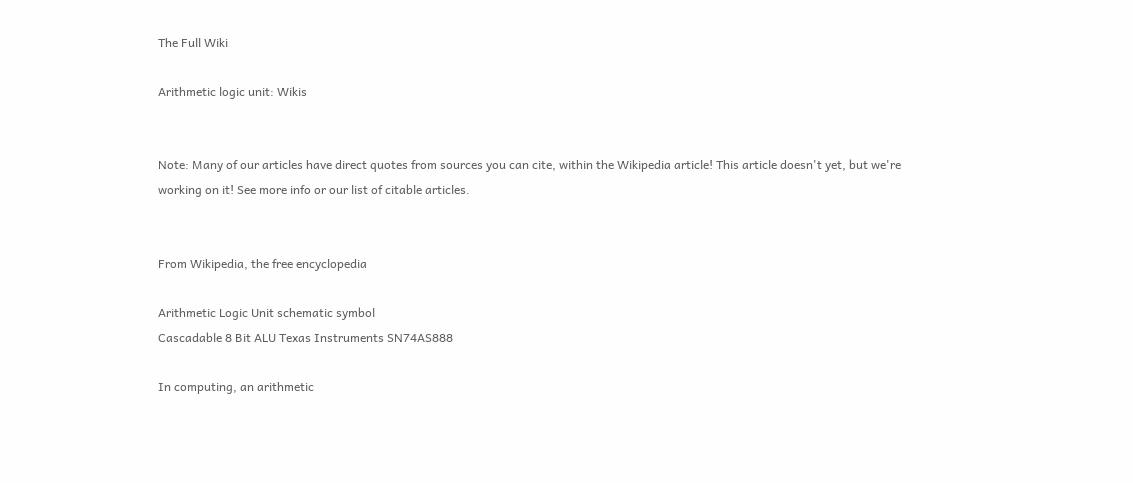The Full Wiki

Arithmetic logic unit: Wikis


Note: Many of our articles have direct quotes from sources you can cite, within the Wikipedia article! This article doesn't yet, but we're working on it! See more info or our list of citable articles.


From Wikipedia, the free encyclopedia

Arithmetic Logic Unit schematic symbol
Cascadable 8 Bit ALU Texas Instruments SN74AS888

In computing, an arithmetic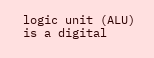logic unit (ALU) is a digital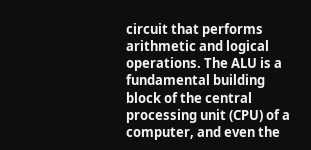circuit that performs arithmetic and logical operations. The ALU is a fundamental building block of the central processing unit (CPU) of a computer, and even the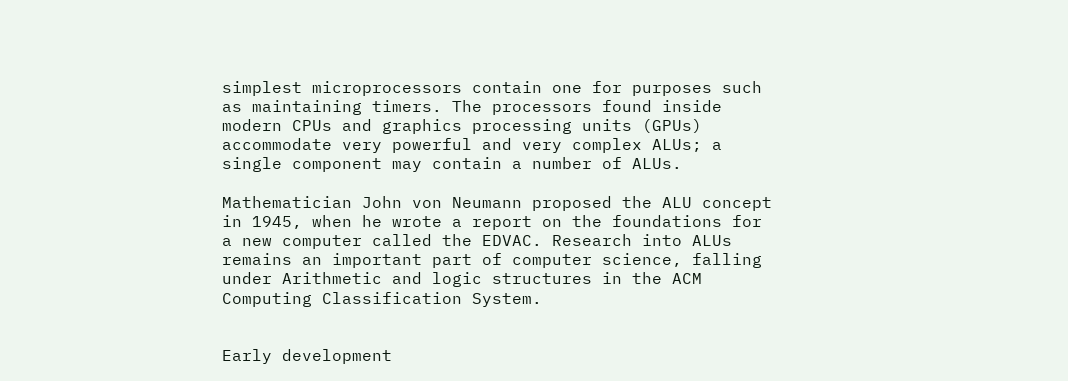simplest microprocessors contain one for purposes such as maintaining timers. The processors found inside modern CPUs and graphics processing units (GPUs) accommodate very powerful and very complex ALUs; a single component may contain a number of ALUs.

Mathematician John von Neumann proposed the ALU concept in 1945, when he wrote a report on the foundations for a new computer called the EDVAC. Research into ALUs remains an important part of computer science, falling under Arithmetic and logic structures in the ACM Computing Classification System.


Early development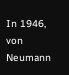In 1946, von Neumann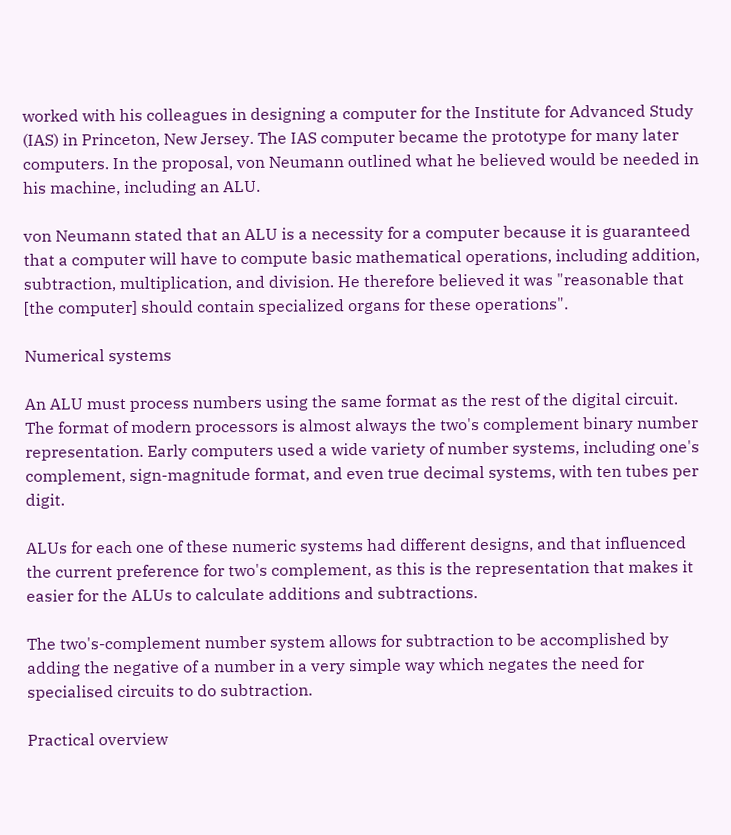worked with his colleagues in designing a computer for the Institute for Advanced Study (IAS) in Princeton, New Jersey. The IAS computer became the prototype for many later computers. In the proposal, von Neumann outlined what he believed would be needed in his machine, including an ALU.

von Neumann stated that an ALU is a necessity for a computer because it is guaranteed that a computer will have to compute basic mathematical operations, including addition, subtraction, multiplication, and division. He therefore believed it was "reasonable that [the computer] should contain specialized organs for these operations".

Numerical systems

An ALU must process numbers using the same format as the rest of the digital circuit. The format of modern processors is almost always the two's complement binary number representation. Early computers used a wide variety of number systems, including one's complement, sign-magnitude format, and even true decimal systems, with ten tubes per digit.

ALUs for each one of these numeric systems had different designs, and that influenced the current preference for two's complement, as this is the representation that makes it easier for the ALUs to calculate additions and subtractions.

The two's-complement number system allows for subtraction to be accomplished by adding the negative of a number in a very simple way which negates the need for specialised circuits to do subtraction.

Practical overview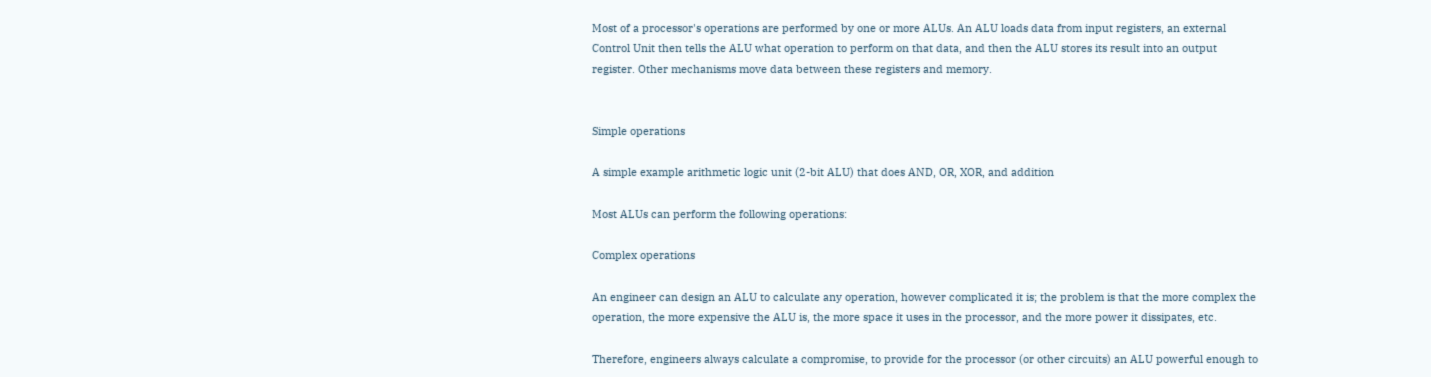Most of a processor's operations are performed by one or more ALUs. An ALU loads data from input registers, an external Control Unit then tells the ALU what operation to perform on that data, and then the ALU stores its result into an output register. Other mechanisms move data between these registers and memory.


Simple operations

A simple example arithmetic logic unit (2-bit ALU) that does AND, OR, XOR, and addition

Most ALUs can perform the following operations:

Complex operations

An engineer can design an ALU to calculate any operation, however complicated it is; the problem is that the more complex the operation, the more expensive the ALU is, the more space it uses in the processor, and the more power it dissipates, etc.

Therefore, engineers always calculate a compromise, to provide for the processor (or other circuits) an ALU powerful enough to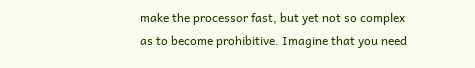make the processor fast, but yet not so complex as to become prohibitive. Imagine that you need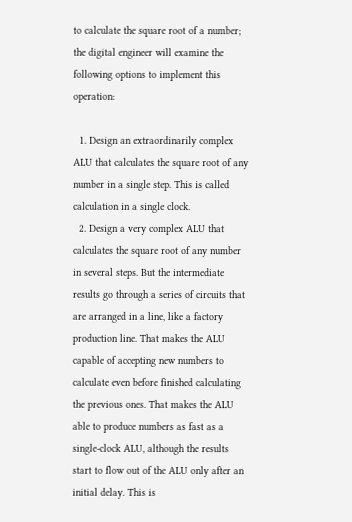to calculate the square root of a number; the digital engineer will examine the following options to implement this operation:

  1. Design an extraordinarily complex ALU that calculates the square root of any number in a single step. This is called calculation in a single clock.
  2. Design a very complex ALU that calculates the square root of any number in several steps. But the intermediate results go through a series of circuits that are arranged in a line, like a factory production line. That makes the ALU capable of accepting new numbers to calculate even before finished calculating the previous ones. That makes the ALU able to produce numbers as fast as a single-clock ALU, although the results start to flow out of the ALU only after an initial delay. This is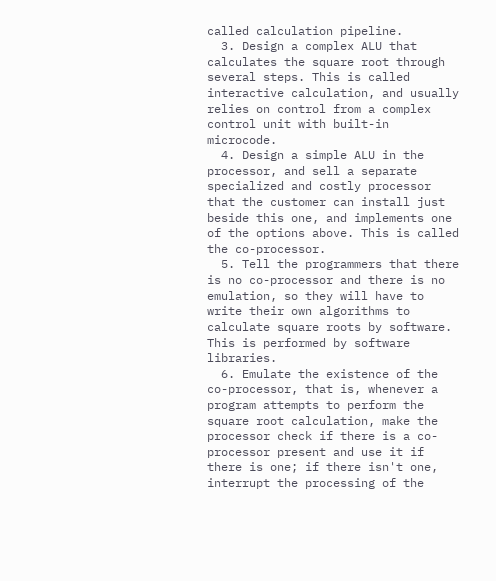called calculation pipeline.
  3. Design a complex ALU that calculates the square root through several steps. This is called interactive calculation, and usually relies on control from a complex control unit with built-in microcode.
  4. Design a simple ALU in the processor, and sell a separate specialized and costly processor that the customer can install just beside this one, and implements one of the options above. This is called the co-processor.
  5. Tell the programmers that there is no co-processor and there is no emulation, so they will have to write their own algorithms to calculate square roots by software. This is performed by software libraries.
  6. Emulate the existence of the co-processor, that is, whenever a program attempts to perform the square root calculation, make the processor check if there is a co-processor present and use it if there is one; if there isn't one, interrupt the processing of the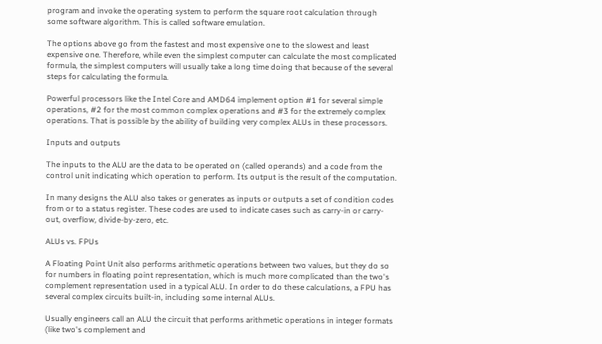program and invoke the operating system to perform the square root calculation through some software algorithm. This is called software emulation.

The options above go from the fastest and most expensive one to the slowest and least expensive one. Therefore, while even the simplest computer can calculate the most complicated formula, the simplest computers will usually take a long time doing that because of the several steps for calculating the formula.

Powerful processors like the Intel Core and AMD64 implement option #1 for several simple operations, #2 for the most common complex operations and #3 for the extremely complex operations. That is possible by the ability of building very complex ALUs in these processors.

Inputs and outputs

The inputs to the ALU are the data to be operated on (called operands) and a code from the control unit indicating which operation to perform. Its output is the result of the computation.

In many designs the ALU also takes or generates as inputs or outputs a set of condition codes from or to a status register. These codes are used to indicate cases such as carry-in or carry-out, overflow, divide-by-zero, etc.

ALUs vs. FPUs

A Floating Point Unit also performs arithmetic operations between two values, but they do so for numbers in floating point representation, which is much more complicated than the two's complement representation used in a typical ALU. In order to do these calculations, a FPU has several complex circuits built-in, including some internal ALUs.

Usually engineers call an ALU the circuit that performs arithmetic operations in integer formats (like two's complement and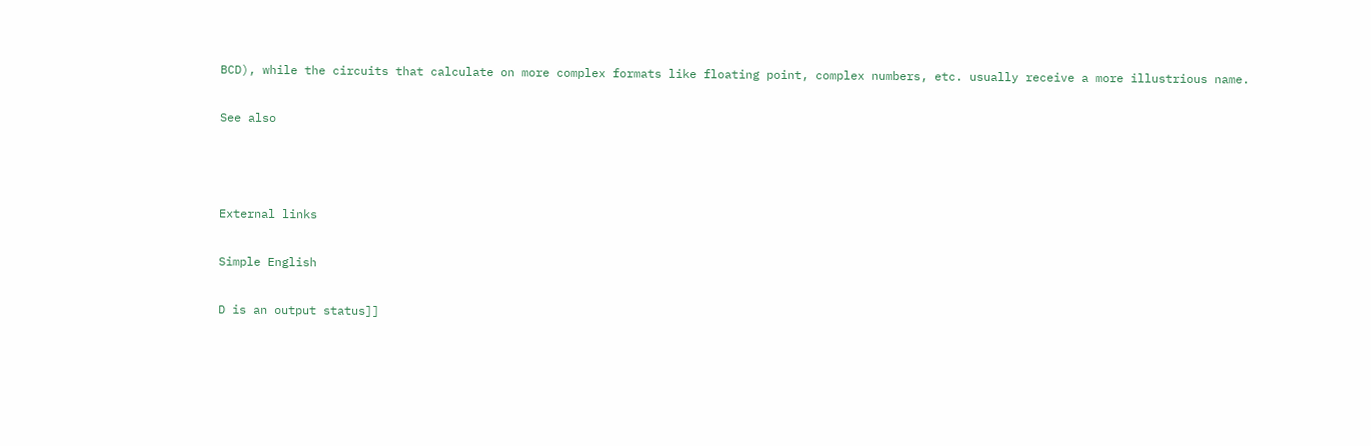BCD), while the circuits that calculate on more complex formats like floating point, complex numbers, etc. usually receive a more illustrious name.

See also



External links

Simple English

D is an output status]]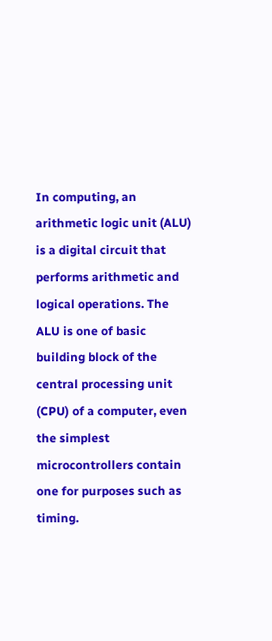In computing, an arithmetic logic unit (ALU) is a digital circuit that performs arithmetic and logical operations. The ALU is one of basic building block of the central processing unit (CPU) of a computer, even the simplest microcontrollers contain one for purposes such as timing.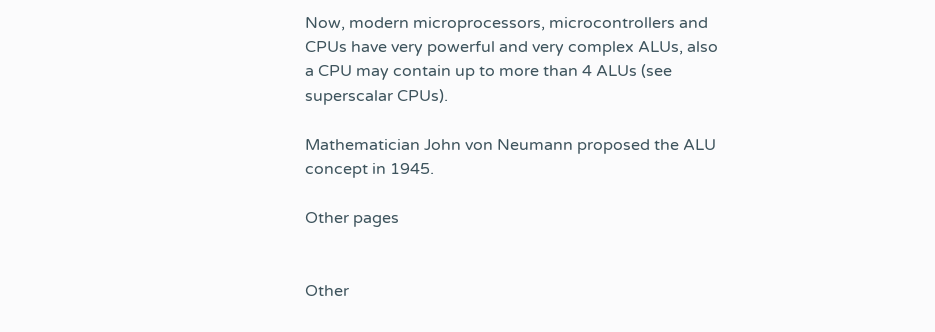Now, modern microprocessors, microcontrollers and CPUs have very powerful and very complex ALUs, also a CPU may contain up to more than 4 ALUs (see superscalar CPUs).

Mathematician John von Neumann proposed the ALU concept in 1945.

Other pages


Other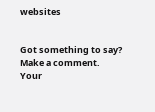websites


Got something to say? Make a comment.
Your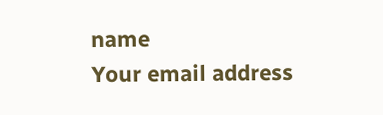name
Your email address